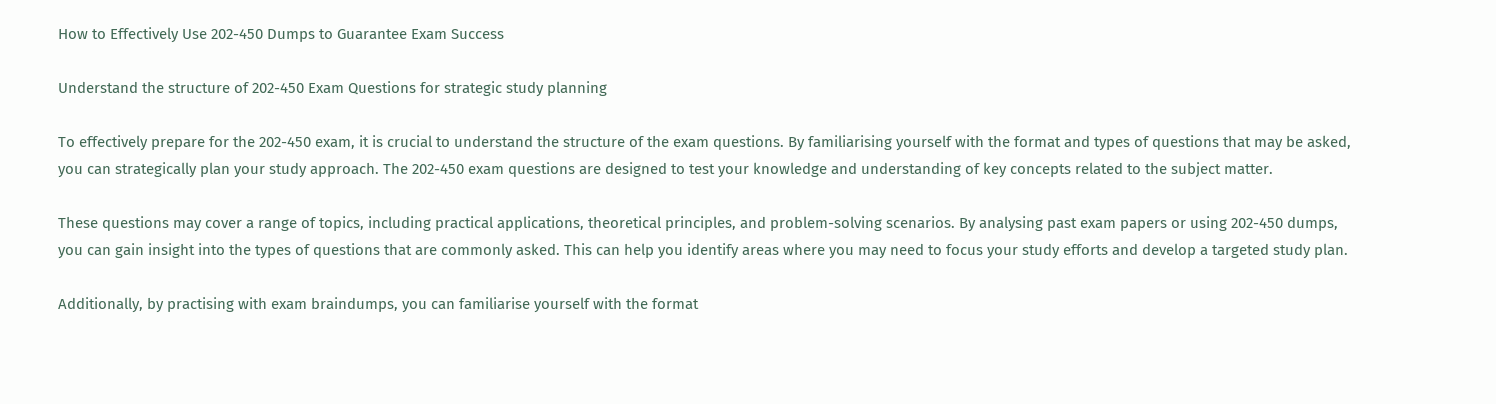How to Effectively Use 202-450 Dumps to Guarantee Exam Success

Understand the structure of 202-450 Exam Questions for strategic study planning

To effectively prepare for the 202-450 exam, it is crucial to understand the structure of the exam questions. By familiarising yourself with the format and types of questions that may be asked, you can strategically plan your study approach. The 202-450 exam questions are designed to test your knowledge and understanding of key concepts related to the subject matter.

These questions may cover a range of topics, including practical applications, theoretical principles, and problem-solving scenarios. By analysing past exam papers or using 202-450 dumps, you can gain insight into the types of questions that are commonly asked. This can help you identify areas where you may need to focus your study efforts and develop a targeted study plan.

Additionally, by practising with exam braindumps, you can familiarise yourself with the format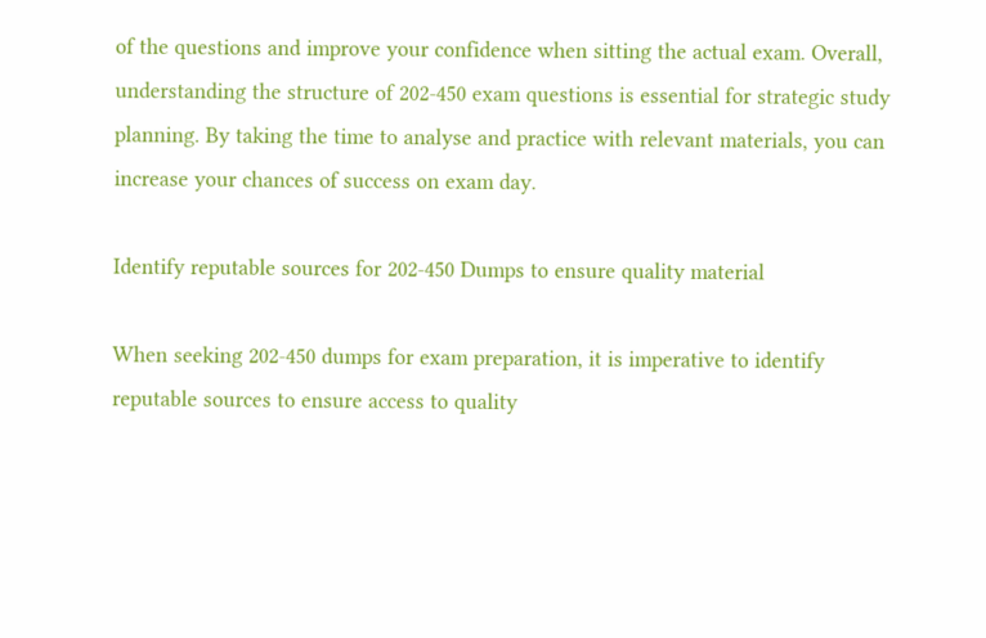of the questions and improve your confidence when sitting the actual exam. Overall, understanding the structure of 202-450 exam questions is essential for strategic study planning. By taking the time to analyse and practice with relevant materials, you can increase your chances of success on exam day.

Identify reputable sources for 202-450 Dumps to ensure quality material

When seeking 202-450 dumps for exam preparation, it is imperative to identify reputable sources to ensure access to quality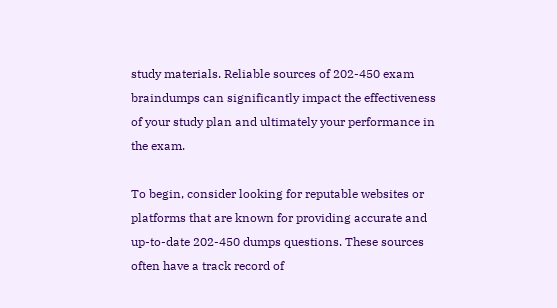study materials. Reliable sources of 202-450 exam braindumps can significantly impact the effectiveness of your study plan and ultimately your performance in the exam.

To begin, consider looking for reputable websites or platforms that are known for providing accurate and up-to-date 202-450 dumps questions. These sources often have a track record of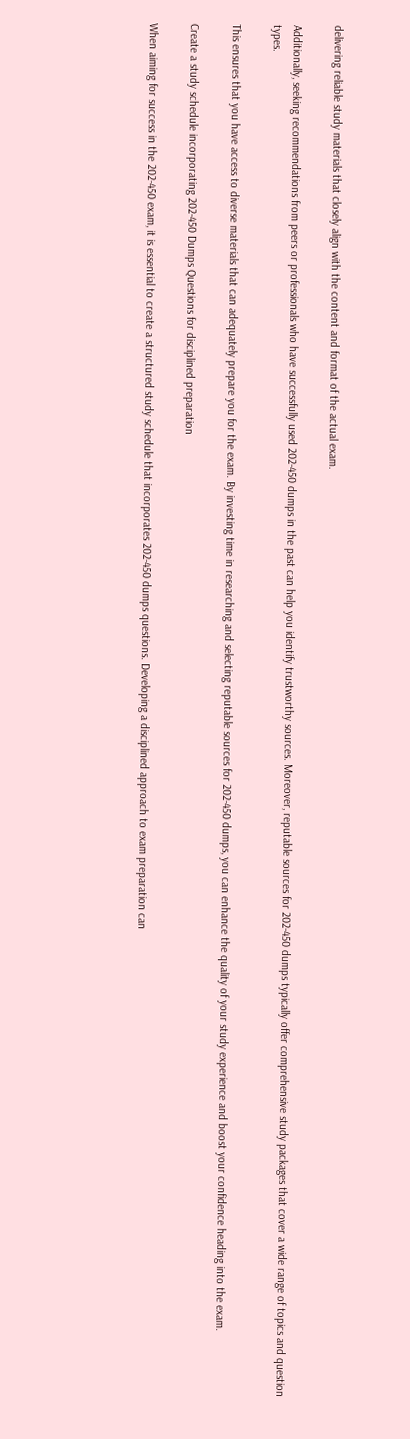delivering reliable study materials that closely align with the content and format of the actual exam.

Additionally, seeking recommendations from peers or professionals who have successfully used 202-450 dumps in the past can help you identify trustworthy sources. Moreover, reputable sources for 202-450 dumps typically offer comprehensive study packages that cover a wide range of topics and question types.

This ensures that you have access to diverse materials that can adequately prepare you for the exam. By investing time in researching and selecting reputable sources for 202-450 dumps, you can enhance the quality of your study experience and boost your confidence heading into the exam.

Create a study schedule incorporating 202-450 Dumps Questions for disciplined preparation

When aiming for success in the 202-450 exam, it is essential to create a structured study schedule that incorporates 202-450 dumps questions. Developing a disciplined approach to exam preparation can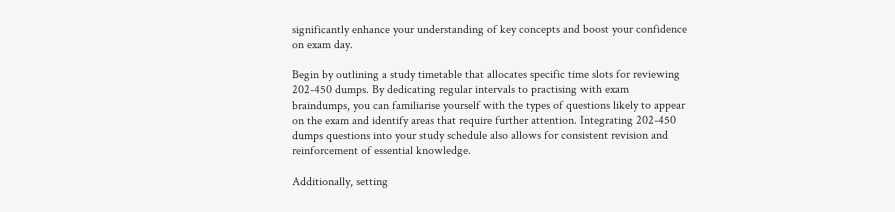significantly enhance your understanding of key concepts and boost your confidence on exam day.

Begin by outlining a study timetable that allocates specific time slots for reviewing 202-450 dumps. By dedicating regular intervals to practising with exam braindumps, you can familiarise yourself with the types of questions likely to appear on the exam and identify areas that require further attention. Integrating 202-450 dumps questions into your study schedule also allows for consistent revision and reinforcement of essential knowledge.

Additionally, setting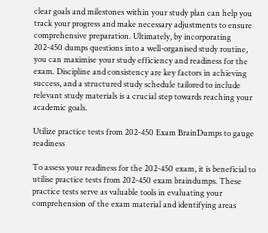clear goals and milestones within your study plan can help you track your progress and make necessary adjustments to ensure comprehensive preparation. Ultimately, by incorporating 202-450 dumps questions into a well-organised study routine, you can maximise your study efficiency and readiness for the exam. Discipline and consistency are key factors in achieving success, and a structured study schedule tailored to include relevant study materials is a crucial step towards reaching your academic goals.

Utilize practice tests from 202-450 Exam BrainDumps to gauge readiness

To assess your readiness for the 202-450 exam, it is beneficial to utilise practice tests from 202-450 exam braindumps. These practice tests serve as valuable tools in evaluating your comprehension of the exam material and identifying areas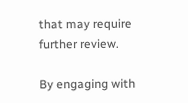that may require further review.

By engaging with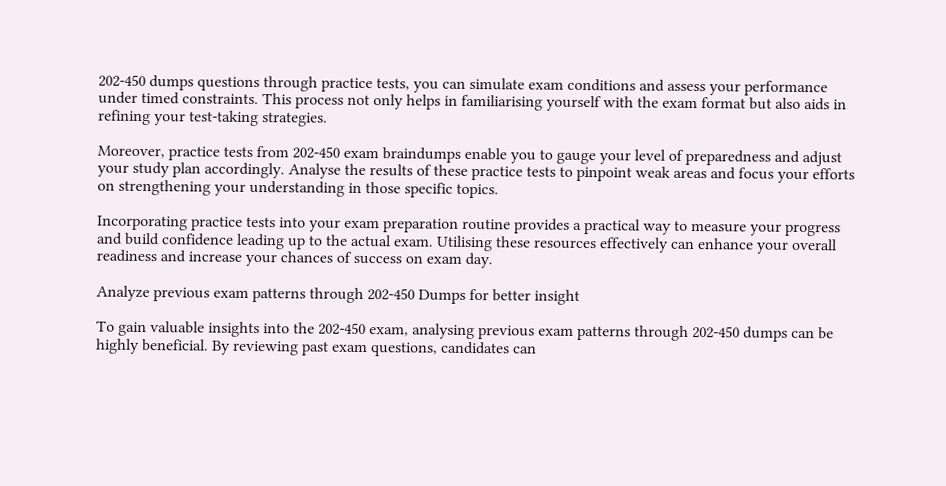202-450 dumps questions through practice tests, you can simulate exam conditions and assess your performance under timed constraints. This process not only helps in familiarising yourself with the exam format but also aids in refining your test-taking strategies.

Moreover, practice tests from 202-450 exam braindumps enable you to gauge your level of preparedness and adjust your study plan accordingly. Analyse the results of these practice tests to pinpoint weak areas and focus your efforts on strengthening your understanding in those specific topics.

Incorporating practice tests into your exam preparation routine provides a practical way to measure your progress and build confidence leading up to the actual exam. Utilising these resources effectively can enhance your overall readiness and increase your chances of success on exam day.

Analyze previous exam patterns through 202-450 Dumps for better insight

To gain valuable insights into the 202-450 exam, analysing previous exam patterns through 202-450 dumps can be highly beneficial. By reviewing past exam questions, candidates can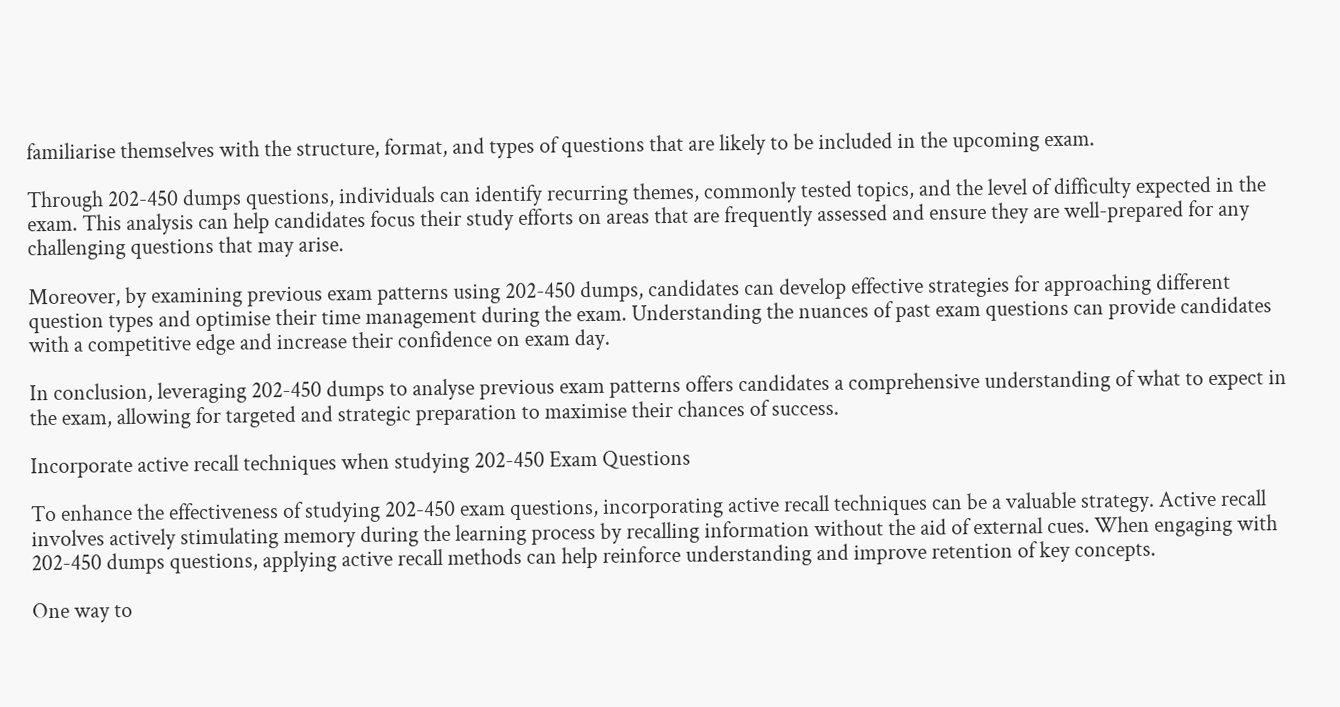familiarise themselves with the structure, format, and types of questions that are likely to be included in the upcoming exam.

Through 202-450 dumps questions, individuals can identify recurring themes, commonly tested topics, and the level of difficulty expected in the exam. This analysis can help candidates focus their study efforts on areas that are frequently assessed and ensure they are well-prepared for any challenging questions that may arise.

Moreover, by examining previous exam patterns using 202-450 dumps, candidates can develop effective strategies for approaching different question types and optimise their time management during the exam. Understanding the nuances of past exam questions can provide candidates with a competitive edge and increase their confidence on exam day.

In conclusion, leveraging 202-450 dumps to analyse previous exam patterns offers candidates a comprehensive understanding of what to expect in the exam, allowing for targeted and strategic preparation to maximise their chances of success.

Incorporate active recall techniques when studying 202-450 Exam Questions

To enhance the effectiveness of studying 202-450 exam questions, incorporating active recall techniques can be a valuable strategy. Active recall involves actively stimulating memory during the learning process by recalling information without the aid of external cues. When engaging with 202-450 dumps questions, applying active recall methods can help reinforce understanding and improve retention of key concepts.

One way to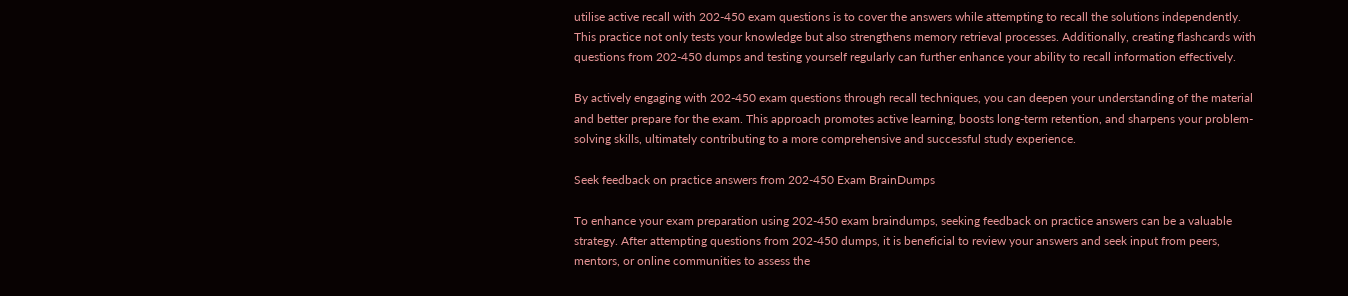utilise active recall with 202-450 exam questions is to cover the answers while attempting to recall the solutions independently. This practice not only tests your knowledge but also strengthens memory retrieval processes. Additionally, creating flashcards with questions from 202-450 dumps and testing yourself regularly can further enhance your ability to recall information effectively.

By actively engaging with 202-450 exam questions through recall techniques, you can deepen your understanding of the material and better prepare for the exam. This approach promotes active learning, boosts long-term retention, and sharpens your problem-solving skills, ultimately contributing to a more comprehensive and successful study experience.

Seek feedback on practice answers from 202-450 Exam BrainDumps

To enhance your exam preparation using 202-450 exam braindumps, seeking feedback on practice answers can be a valuable strategy. After attempting questions from 202-450 dumps, it is beneficial to review your answers and seek input from peers, mentors, or online communities to assess the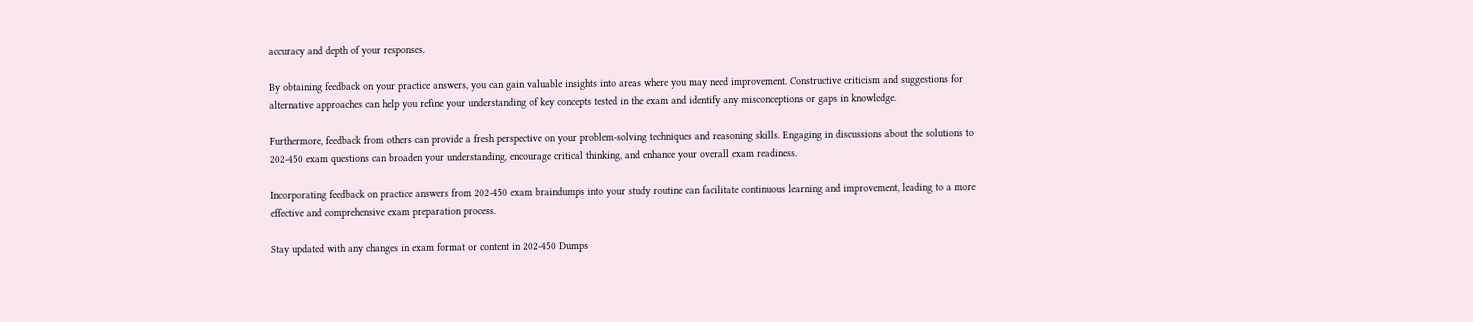accuracy and depth of your responses.

By obtaining feedback on your practice answers, you can gain valuable insights into areas where you may need improvement. Constructive criticism and suggestions for alternative approaches can help you refine your understanding of key concepts tested in the exam and identify any misconceptions or gaps in knowledge.

Furthermore, feedback from others can provide a fresh perspective on your problem-solving techniques and reasoning skills. Engaging in discussions about the solutions to 202-450 exam questions can broaden your understanding, encourage critical thinking, and enhance your overall exam readiness.

Incorporating feedback on practice answers from 202-450 exam braindumps into your study routine can facilitate continuous learning and improvement, leading to a more effective and comprehensive exam preparation process.

Stay updated with any changes in exam format or content in 202-450 Dumps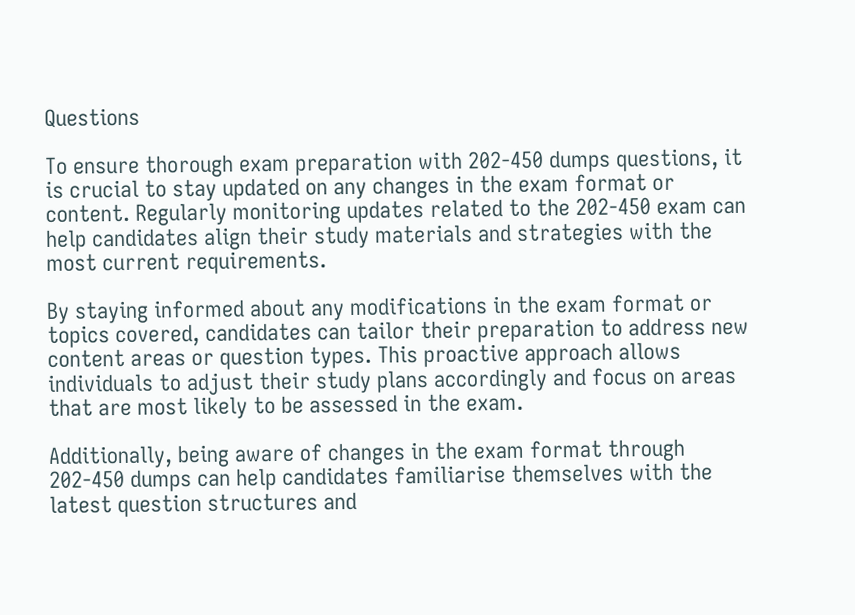Questions

To ensure thorough exam preparation with 202-450 dumps questions, it is crucial to stay updated on any changes in the exam format or content. Regularly monitoring updates related to the 202-450 exam can help candidates align their study materials and strategies with the most current requirements.

By staying informed about any modifications in the exam format or topics covered, candidates can tailor their preparation to address new content areas or question types. This proactive approach allows individuals to adjust their study plans accordingly and focus on areas that are most likely to be assessed in the exam.

Additionally, being aware of changes in the exam format through 202-450 dumps can help candidates familiarise themselves with the latest question structures and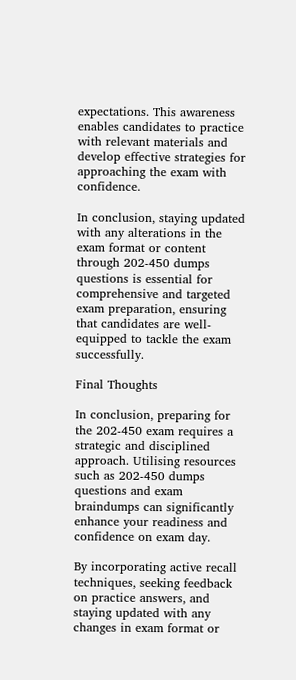expectations. This awareness enables candidates to practice with relevant materials and develop effective strategies for approaching the exam with confidence.

In conclusion, staying updated with any alterations in the exam format or content through 202-450 dumps questions is essential for comprehensive and targeted exam preparation, ensuring that candidates are well-equipped to tackle the exam successfully.

Final Thoughts

In conclusion, preparing for the 202-450 exam requires a strategic and disciplined approach. Utilising resources such as 202-450 dumps questions and exam braindumps can significantly enhance your readiness and confidence on exam day.

By incorporating active recall techniques, seeking feedback on practice answers, and staying updated with any changes in exam format or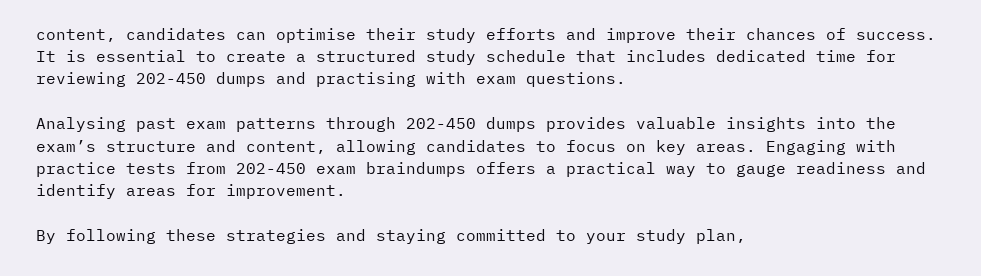content, candidates can optimise their study efforts and improve their chances of success. It is essential to create a structured study schedule that includes dedicated time for reviewing 202-450 dumps and practising with exam questions.

Analysing past exam patterns through 202-450 dumps provides valuable insights into the exam’s structure and content, allowing candidates to focus on key areas. Engaging with practice tests from 202-450 exam braindumps offers a practical way to gauge readiness and identify areas for improvement.

By following these strategies and staying committed to your study plan,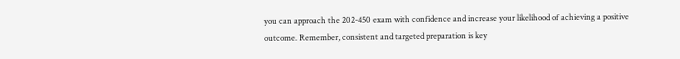you can approach the 202-450 exam with confidence and increase your likelihood of achieving a positive outcome. Remember, consistent and targeted preparation is key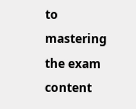to mastering the exam content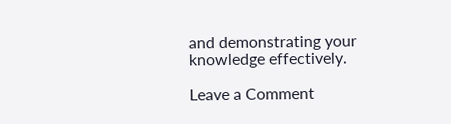and demonstrating your knowledge effectively.

Leave a Comment